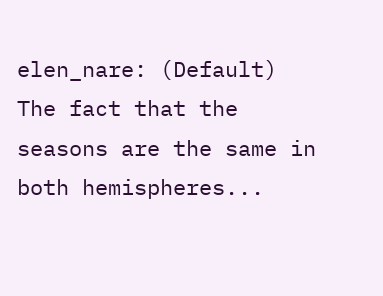elen_nare: (Default)
The fact that the seasons are the same in both hemispheres...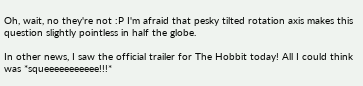Oh, wait, no they're not :P I'm afraid that pesky tilted rotation axis makes this question slightly pointless in half the globe.

In other news, I saw the official trailer for The Hobbit today! All I could think was *squeeeeeeeeeee!!!*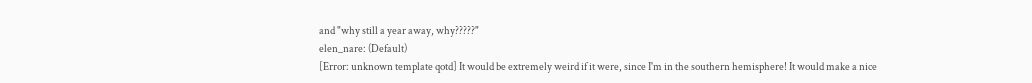and "why still a year away, why?????"
elen_nare: (Default)
[Error: unknown template qotd] It would be extremely weird if it were, since I'm in the southern hemisphere! It would make a nice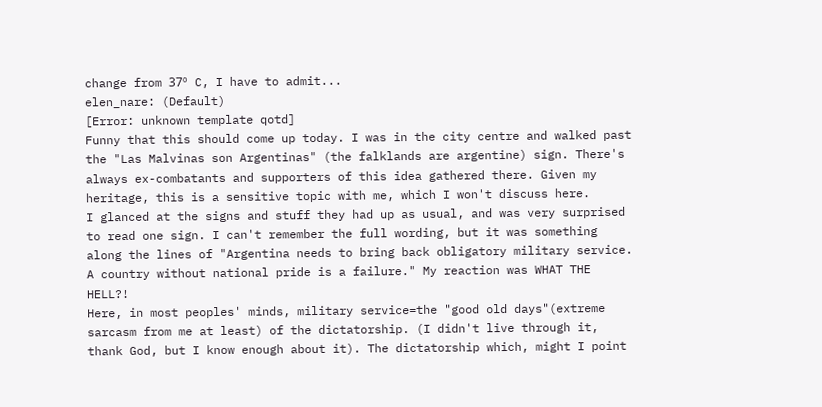change from 37º C, I have to admit...
elen_nare: (Default)
[Error: unknown template qotd]
Funny that this should come up today. I was in the city centre and walked past the "Las Malvinas son Argentinas" (the falklands are argentine) sign. There's always ex-combatants and supporters of this idea gathered there. Given my heritage, this is a sensitive topic with me, which I won't discuss here.
I glanced at the signs and stuff they had up as usual, and was very surprised to read one sign. I can't remember the full wording, but it was something along the lines of "Argentina needs to bring back obligatory military service. A country without national pride is a failure." My reaction was WHAT THE HELL?!
Here, in most peoples' minds, military service=the "good old days"(extreme sarcasm from me at least) of the dictatorship. (I didn't live through it, thank God, but I know enough about it). The dictatorship which, might I point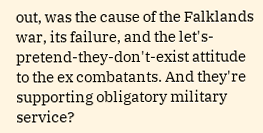out, was the cause of the Falklands war, its failure, and the let's-pretend-they-don't-exist attitude to the ex combatants. And they're supporting obligatory military service?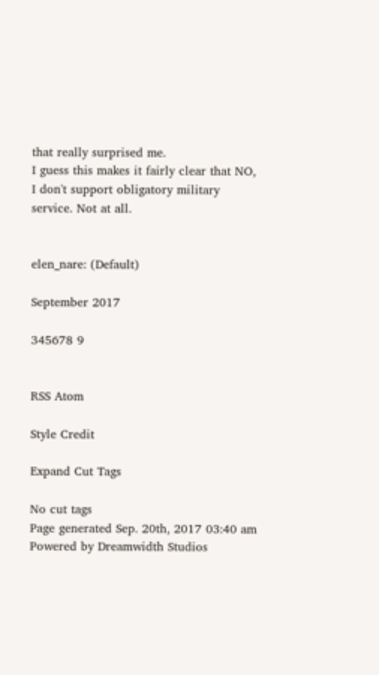that really surprised me.
I guess this makes it fairly clear that NO, I don't support obligatory military service. Not at all.


elen_nare: (Default)

September 2017

345678 9


RSS Atom

Style Credit

Expand Cut Tags

No cut tags
Page generated Sep. 20th, 2017 03:40 am
Powered by Dreamwidth Studios